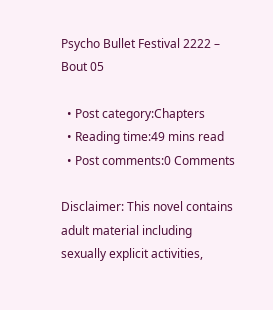Psycho Bullet Festival 2222 – Bout 05

  • Post category:Chapters
  • Reading time:49 mins read
  • Post comments:0 Comments

Disclaimer: This novel contains adult material including sexually explicit activities,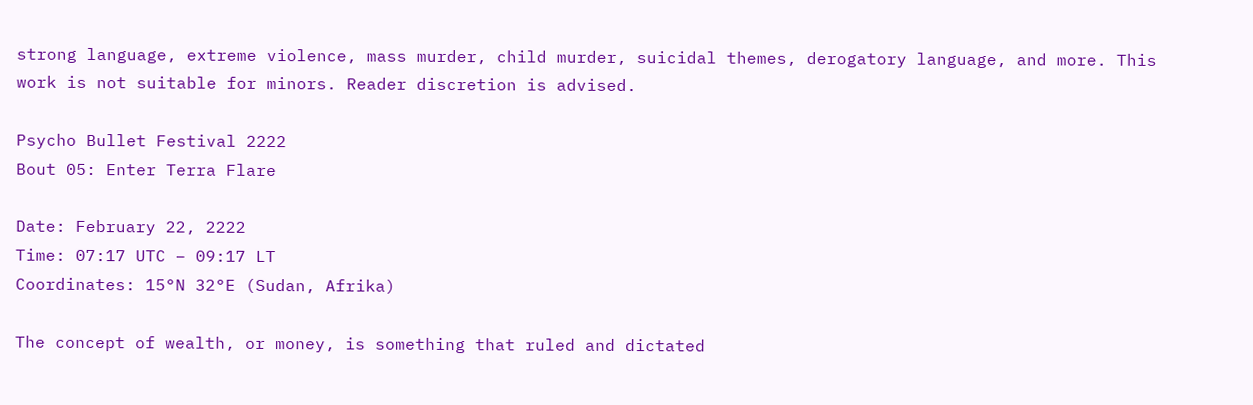strong language, extreme violence, mass murder, child murder, suicidal themes, derogatory language, and more. This work is not suitable for minors. Reader discretion is advised.

Psycho Bullet Festival 2222
Bout 05: Enter Terra Flare

Date: February 22, 2222
Time: 07:17 UTC – 09:17 LT
Coordinates: 15°N 32°E (Sudan, Afrika)

The concept of wealth, or money, is something that ruled and dictated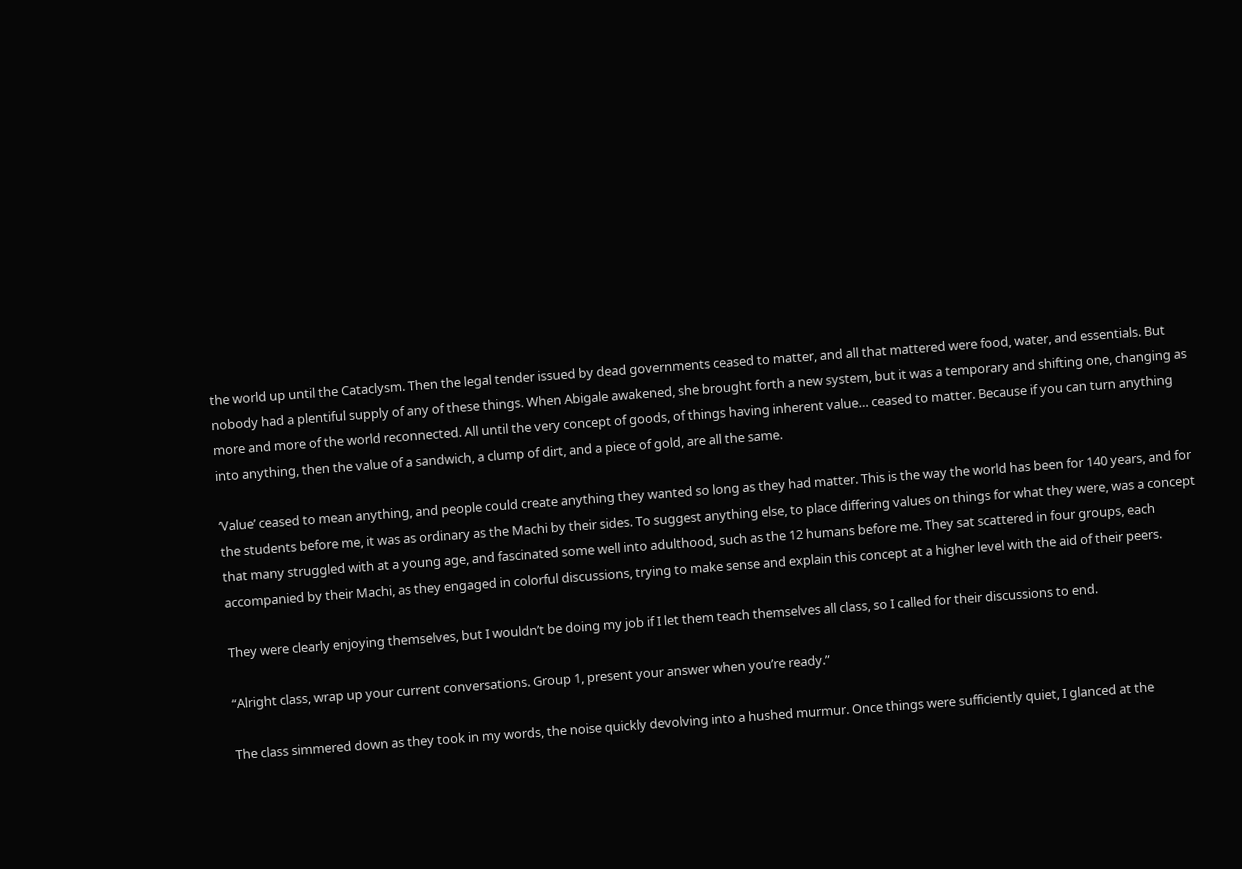the world up until the Cataclysm. Then the legal tender issued by dead governments ceased to matter, and all that mattered were food, water, and essentials. But nobody had a plentiful supply of any of these things. When Abigale awakened, she brought forth a new system, but it was a temporary and shifting one, changing as more and more of the world reconnected. All until the very concept of goods, of things having inherent value… ceased to matter. Because if you can turn anything into anything, then the value of a sandwich, a clump of dirt, and a piece of gold, are all the same.

‘Value’ ceased to mean anything, and people could create anything they wanted so long as they had matter. This is the way the world has been for 140 years, and for the students before me, it was as ordinary as the Machi by their sides. To suggest anything else, to place differing values on things for what they were, was a concept that many struggled with at a young age, and fascinated some well into adulthood, such as the 12 humans before me. They sat scattered in four groups, each accompanied by their Machi, as they engaged in colorful discussions, trying to make sense and explain this concept at a higher level with the aid of their peers.

They were clearly enjoying themselves, but I wouldn’t be doing my job if I let them teach themselves all class, so I called for their discussions to end.

“Alright class, wrap up your current conversations. Group 1, present your answer when you’re ready.”

The class simmered down as they took in my words, the noise quickly devolving into a hushed murmur. Once things were sufficiently quiet, I glanced at the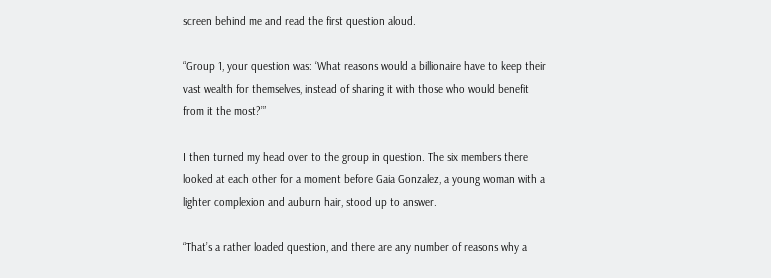screen behind me and read the first question aloud.

“Group 1, your question was: ‘What reasons would a billionaire have to keep their vast wealth for themselves, instead of sharing it with those who would benefit from it the most?’”

I then turned my head over to the group in question. The six members there looked at each other for a moment before Gaia Gonzalez, a young woman with a lighter complexion and auburn hair, stood up to answer.

“That’s a rather loaded question, and there are any number of reasons why a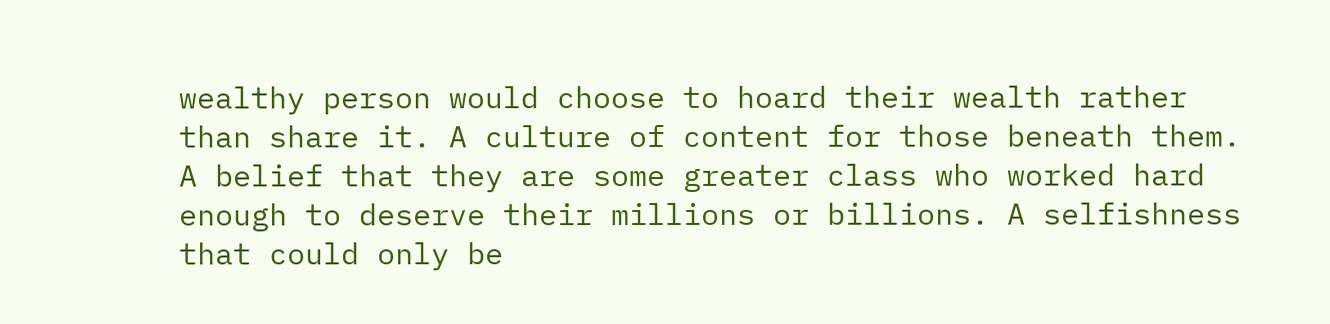wealthy person would choose to hoard their wealth rather than share it. A culture of content for those beneath them. A belief that they are some greater class who worked hard enough to deserve their millions or billions. A selfishness that could only be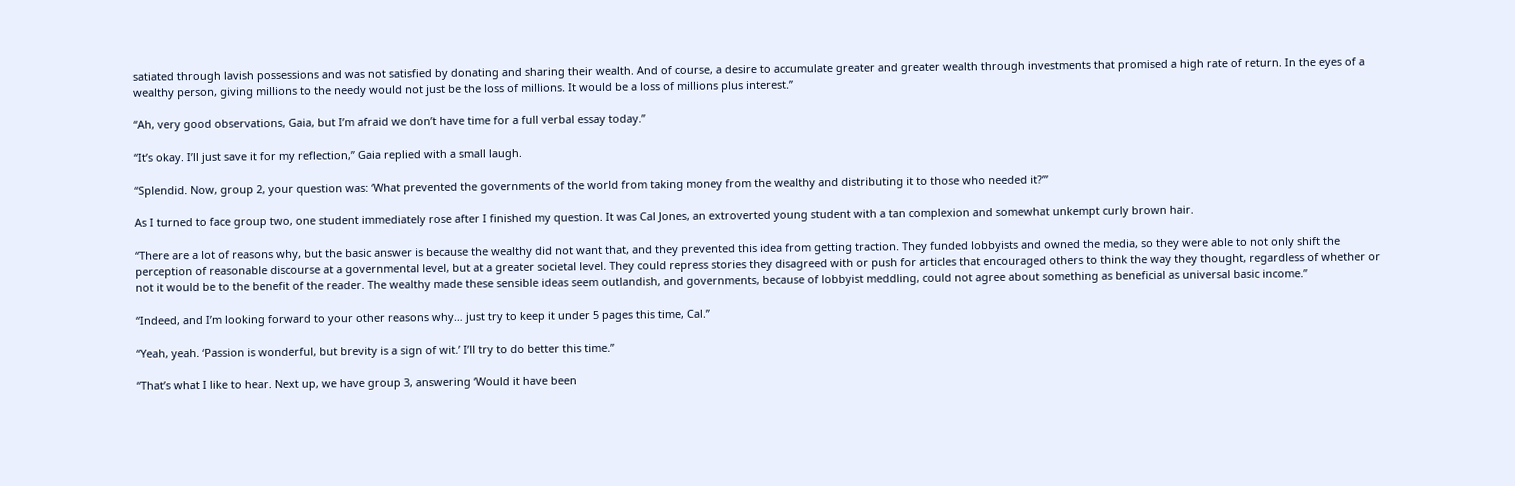satiated through lavish possessions and was not satisfied by donating and sharing their wealth. And of course, a desire to accumulate greater and greater wealth through investments that promised a high rate of return. In the eyes of a wealthy person, giving millions to the needy would not just be the loss of millions. It would be a loss of millions plus interest.”

“Ah, very good observations, Gaia, but I’m afraid we don’t have time for a full verbal essay today.”

“It’s okay. I’ll just save it for my reflection,” Gaia replied with a small laugh.

“Splendid. Now, group 2, your question was: ‘What prevented the governments of the world from taking money from the wealthy and distributing it to those who needed it?’”

As I turned to face group two, one student immediately rose after I finished my question. It was Cal Jones, an extroverted young student with a tan complexion and somewhat unkempt curly brown hair.

“There are a lot of reasons why, but the basic answer is because the wealthy did not want that, and they prevented this idea from getting traction. They funded lobbyists and owned the media, so they were able to not only shift the perception of reasonable discourse at a governmental level, but at a greater societal level. They could repress stories they disagreed with or push for articles that encouraged others to think the way they thought, regardless of whether or not it would be to the benefit of the reader. The wealthy made these sensible ideas seem outlandish, and governments, because of lobbyist meddling, could not agree about something as beneficial as universal basic income.”

“Indeed, and I’m looking forward to your other reasons why… just try to keep it under 5 pages this time, Cal.”

“Yeah, yeah. ‘Passion is wonderful, but brevity is a sign of wit.’ I’ll try to do better this time.”

“That’s what I like to hear. Next up, we have group 3, answering ‘Would it have been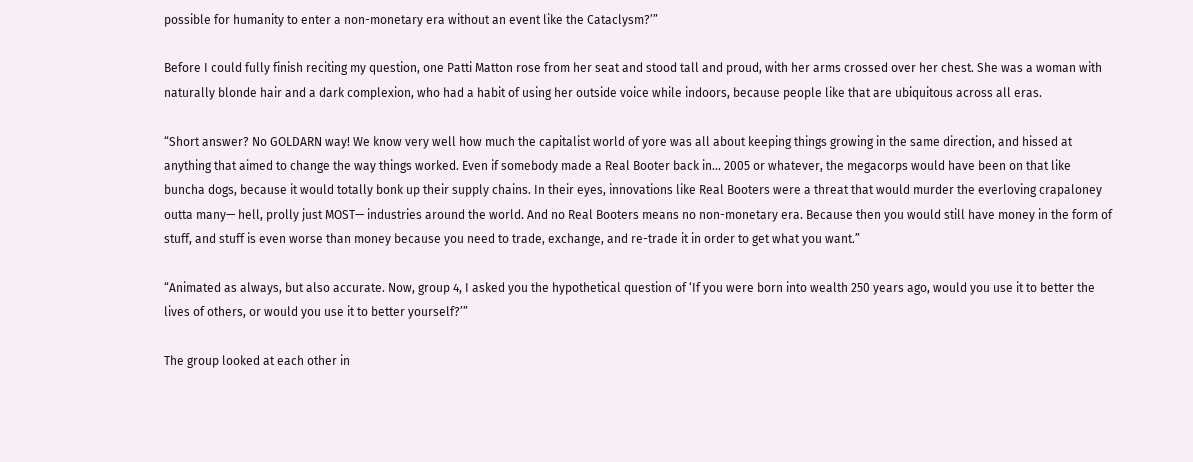possible for humanity to enter a non-monetary era without an event like the Cataclysm?’”

Before I could fully finish reciting my question, one Patti Matton rose from her seat and stood tall and proud, with her arms crossed over her chest. She was a woman with naturally blonde hair and a dark complexion, who had a habit of using her outside voice while indoors, because people like that are ubiquitous across all eras.

“Short answer? No GOLDARN way! We know very well how much the capitalist world of yore was all about keeping things growing in the same direction, and hissed at anything that aimed to change the way things worked. Even if somebody made a Real Booter back in… 2005 or whatever, the megacorps would have been on that like buncha dogs, because it would totally bonk up their supply chains. In their eyes, innovations like Real Booters were a threat that would murder the everloving crapaloney outta many— hell, prolly just MOST— industries around the world. And no Real Booters means no non-monetary era. Because then you would still have money in the form of stuff, and stuff is even worse than money because you need to trade, exchange, and re-trade it in order to get what you want.”

“Animated as always, but also accurate. Now, group 4, I asked you the hypothetical question of ‘If you were born into wealth 250 years ago, would you use it to better the lives of others, or would you use it to better yourself?’”

The group looked at each other in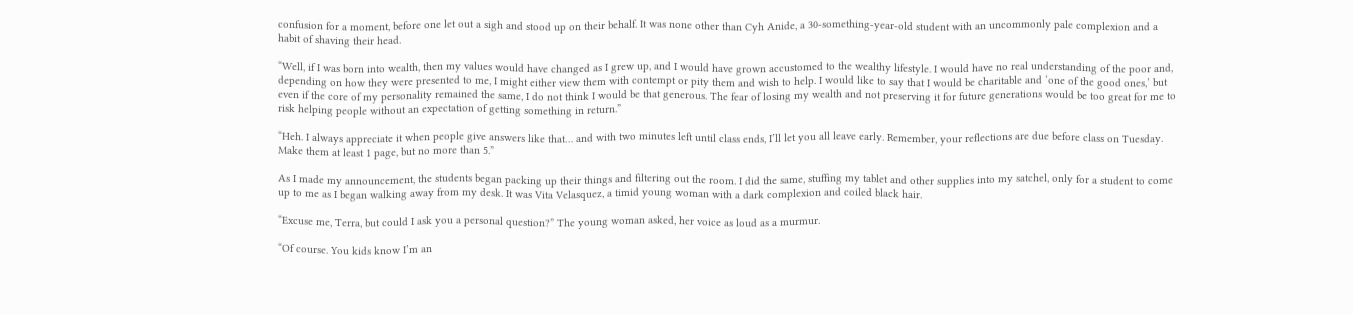confusion for a moment, before one let out a sigh and stood up on their behalf. It was none other than Cyh Anide, a 30-something-year-old student with an uncommonly pale complexion and a habit of shaving their head.

“Well, if I was born into wealth, then my values would have changed as I grew up, and I would have grown accustomed to the wealthy lifestyle. I would have no real understanding of the poor and, depending on how they were presented to me, I might either view them with contempt or pity them and wish to help. I would like to say that I would be charitable and ‘one of the good ones,’ but even if the core of my personality remained the same, I do not think I would be that generous. The fear of losing my wealth and not preserving it for future generations would be too great for me to risk helping people without an expectation of getting something in return.”

“Heh. I always appreciate it when people give answers like that… and with two minutes left until class ends, I’ll let you all leave early. Remember, your reflections are due before class on Tuesday. Make them at least 1 page, but no more than 5.”

As I made my announcement, the students began packing up their things and filtering out the room. I did the same, stuffing my tablet and other supplies into my satchel, only for a student to come up to me as I began walking away from my desk. It was Vita Velasquez, a timid young woman with a dark complexion and coiled black hair.

“Excuse me, Terra, but could I ask you a personal question?” The young woman asked, her voice as loud as a murmur.

“Of course. You kids know I’m an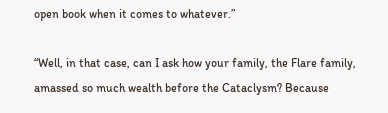open book when it comes to whatever.”

“Well, in that case, can I ask how your family, the Flare family, amassed so much wealth before the Cataclysm? Because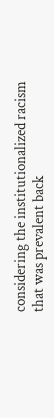considering the institutionalized racism that was prevalent back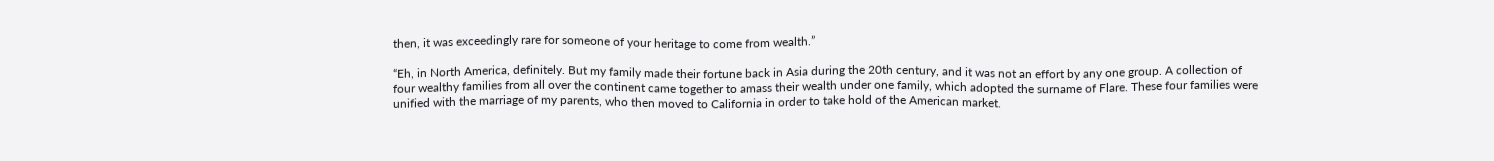then, it was exceedingly rare for someone of your heritage to come from wealth.”

“Eh, in North America, definitely. But my family made their fortune back in Asia during the 20th century, and it was not an effort by any one group. A collection of four wealthy families from all over the continent came together to amass their wealth under one family, which adopted the surname of Flare. These four families were unified with the marriage of my parents, who then moved to California in order to take hold of the American market.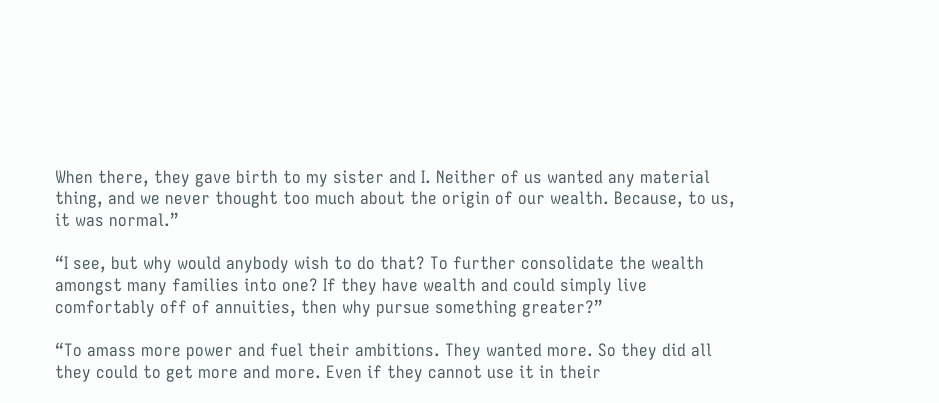When there, they gave birth to my sister and I. Neither of us wanted any material thing, and we never thought too much about the origin of our wealth. Because, to us, it was normal.”

“I see, but why would anybody wish to do that? To further consolidate the wealth amongst many families into one? If they have wealth and could simply live comfortably off of annuities, then why pursue something greater?”

“To amass more power and fuel their ambitions. They wanted more. So they did all they could to get more and more. Even if they cannot use it in their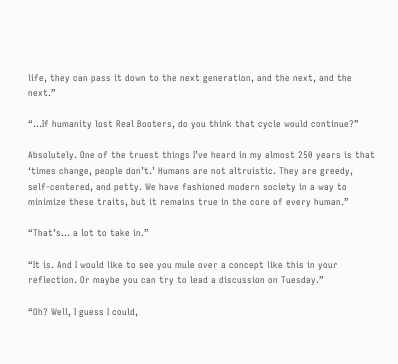life, they can pass it down to the next generation, and the next, and the next.”

“…If humanity lost Real Booters, do you think that cycle would continue?”

Absolutely. One of the truest things I’ve heard in my almost 250 years is that ‘times change, people don’t.’ Humans are not altruistic. They are greedy, self-centered, and petty. We have fashioned modern society in a way to minimize these traits, but it remains true in the core of every human.”

“That’s… a lot to take in.”

“It is. And I would like to see you mule over a concept like this in your reflection. Or maybe you can try to lead a discussion on Tuesday.”

“Oh? Well, I guess I could,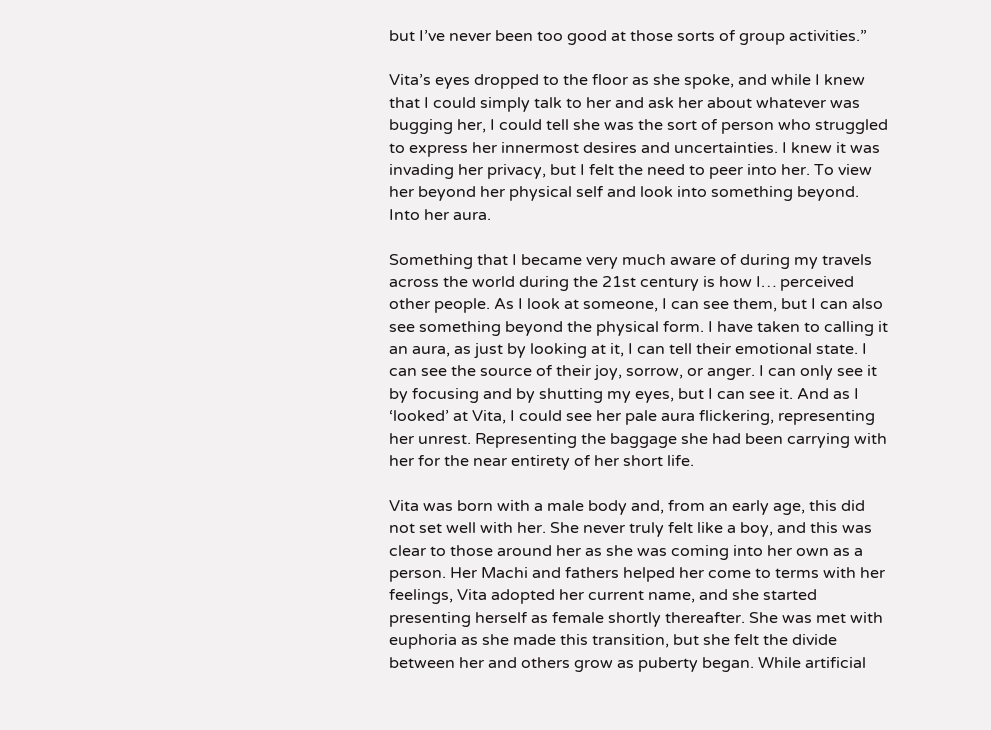but I’ve never been too good at those sorts of group activities.”

Vita’s eyes dropped to the floor as she spoke, and while I knew that I could simply talk to her and ask her about whatever was bugging her, I could tell she was the sort of person who struggled to express her innermost desires and uncertainties. I knew it was invading her privacy, but I felt the need to peer into her. To view her beyond her physical self and look into something beyond. Into her aura.

Something that I became very much aware of during my travels across the world during the 21st century is how I… perceived other people. As I look at someone, I can see them, but I can also see something beyond the physical form. I have taken to calling it an aura, as just by looking at it, I can tell their emotional state. I can see the source of their joy, sorrow, or anger. I can only see it by focusing and by shutting my eyes, but I can see it. And as I ‘looked’ at Vita, I could see her pale aura flickering, representing her unrest. Representing the baggage she had been carrying with her for the near entirety of her short life.

Vita was born with a male body and, from an early age, this did not set well with her. She never truly felt like a boy, and this was clear to those around her as she was coming into her own as a person. Her Machi and fathers helped her come to terms with her feelings, Vita adopted her current name, and she started presenting herself as female shortly thereafter. She was met with euphoria as she made this transition, but she felt the divide between her and others grow as puberty began. While artificial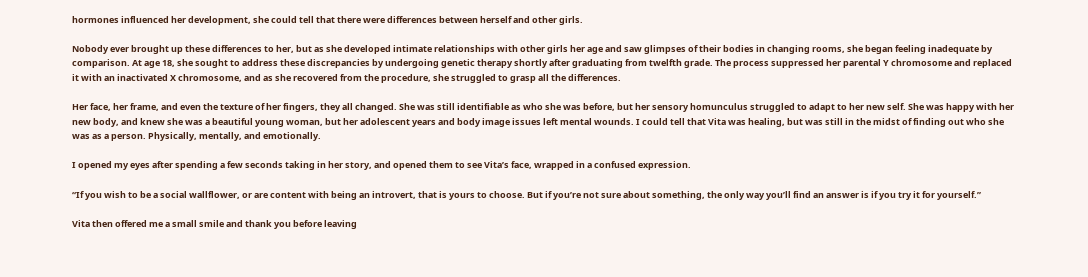hormones influenced her development, she could tell that there were differences between herself and other girls.

Nobody ever brought up these differences to her, but as she developed intimate relationships with other girls her age and saw glimpses of their bodies in changing rooms, she began feeling inadequate by comparison. At age 18, she sought to address these discrepancies by undergoing genetic therapy shortly after graduating from twelfth grade. The process suppressed her parental Y chromosome and replaced it with an inactivated X chromosome, and as she recovered from the procedure, she struggled to grasp all the differences.

Her face, her frame, and even the texture of her fingers, they all changed. She was still identifiable as who she was before, but her sensory homunculus struggled to adapt to her new self. She was happy with her new body, and knew she was a beautiful young woman, but her adolescent years and body image issues left mental wounds. I could tell that Vita was healing, but was still in the midst of finding out who she was as a person. Physically, mentally, and emotionally.

I opened my eyes after spending a few seconds taking in her story, and opened them to see Vita’s face, wrapped in a confused expression.

“If you wish to be a social wallflower, or are content with being an introvert, that is yours to choose. But if you’re not sure about something, the only way you’ll find an answer is if you try it for yourself.”

Vita then offered me a small smile and thank you before leaving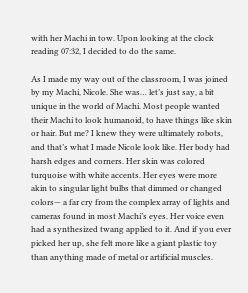with her Machi in tow. Upon looking at the clock reading 07:32, I decided to do the same.

As I made my way out of the classroom, I was joined by my Machi, Nicole. She was… let’s just say, a bit unique in the world of Machi. Most people wanted their Machi to look humanoid, to have things like skin or hair. But me? I knew they were ultimately robots, and that’s what I made Nicole look like. Her body had harsh edges and corners. Her skin was colored turquoise with white accents. Her eyes were more akin to singular light bulbs that dimmed or changed colors— a far cry from the complex array of lights and cameras found in most Machi’s eyes. Her voice even had a synthesized twang applied to it. And if you ever picked her up, she felt more like a giant plastic toy than anything made of metal or artificial muscles.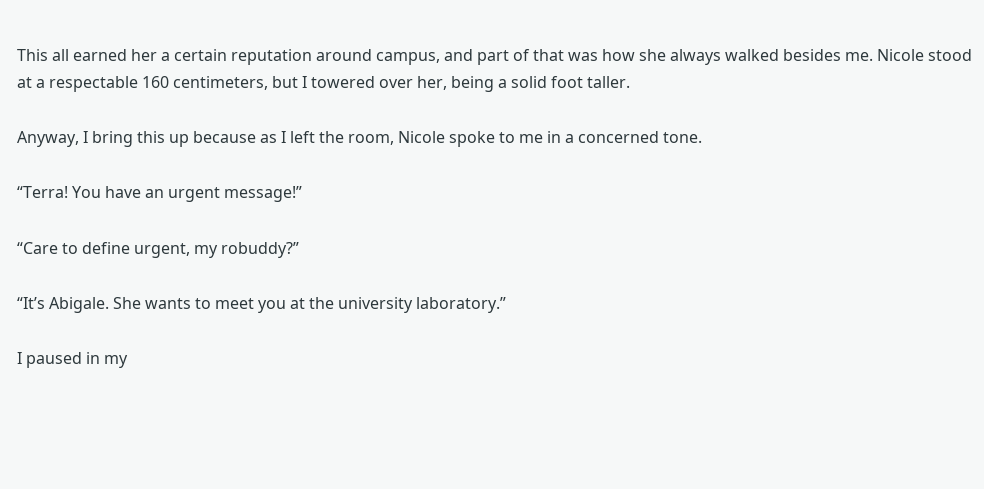This all earned her a certain reputation around campus, and part of that was how she always walked besides me. Nicole stood at a respectable 160 centimeters, but I towered over her, being a solid foot taller.

Anyway, I bring this up because as I left the room, Nicole spoke to me in a concerned tone.

“Terra! You have an urgent message!”

“Care to define urgent, my robuddy?”

“It’s Abigale. She wants to meet you at the university laboratory.”

I paused in my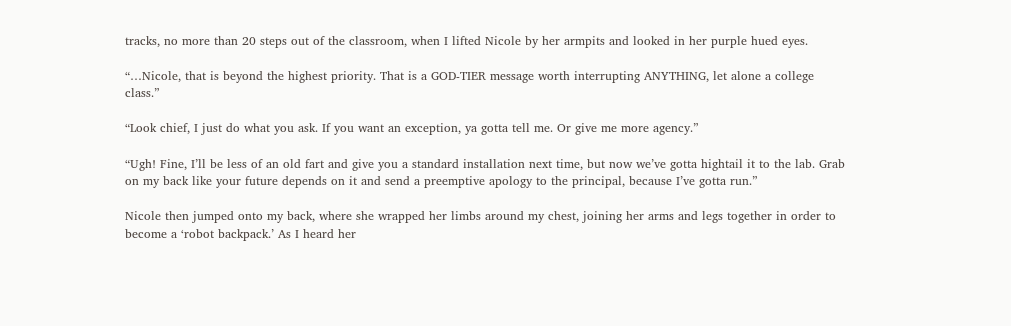tracks, no more than 20 steps out of the classroom, when I lifted Nicole by her armpits and looked in her purple hued eyes.

“…Nicole, that is beyond the highest priority. That is a GOD-TIER message worth interrupting ANYTHING, let alone a college class.”

“Look chief, I just do what you ask. If you want an exception, ya gotta tell me. Or give me more agency.”

“Ugh! Fine, I’ll be less of an old fart and give you a standard installation next time, but now we’ve gotta hightail it to the lab. Grab on my back like your future depends on it and send a preemptive apology to the principal, because I’ve gotta run.”

Nicole then jumped onto my back, where she wrapped her limbs around my chest, joining her arms and legs together in order to become a ‘robot backpack.’ As I heard her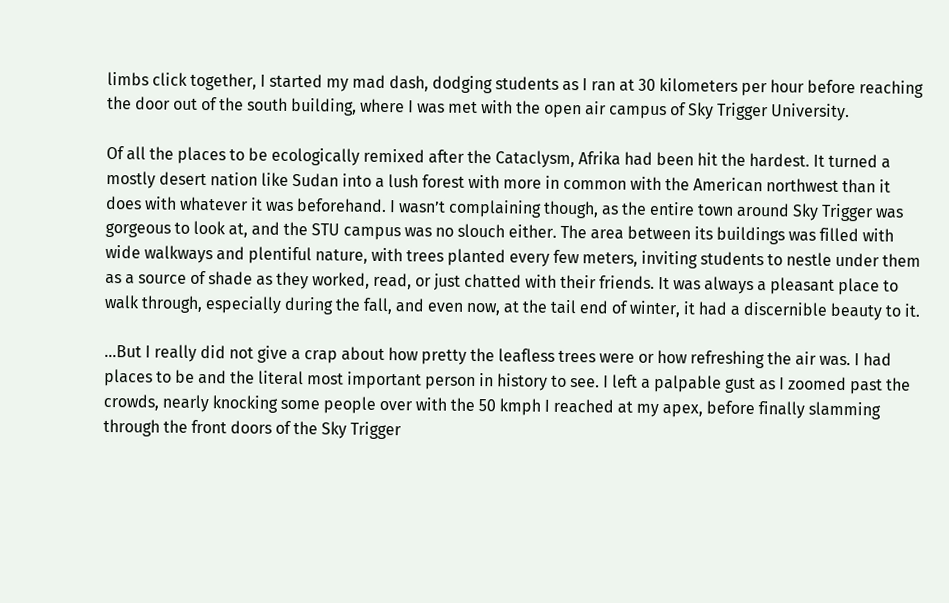limbs click together, I started my mad dash, dodging students as I ran at 30 kilometers per hour before reaching the door out of the south building, where I was met with the open air campus of Sky Trigger University.

Of all the places to be ecologically remixed after the Cataclysm, Afrika had been hit the hardest. It turned a mostly desert nation like Sudan into a lush forest with more in common with the American northwest than it does with whatever it was beforehand. I wasn’t complaining though, as the entire town around Sky Trigger was gorgeous to look at, and the STU campus was no slouch either. The area between its buildings was filled with wide walkways and plentiful nature, with trees planted every few meters, inviting students to nestle under them as a source of shade as they worked, read, or just chatted with their friends. It was always a pleasant place to walk through, especially during the fall, and even now, at the tail end of winter, it had a discernible beauty to it.

…But I really did not give a crap about how pretty the leafless trees were or how refreshing the air was. I had places to be and the literal most important person in history to see. I left a palpable gust as I zoomed past the crowds, nearly knocking some people over with the 50 kmph I reached at my apex, before finally slamming through the front doors of the Sky Trigger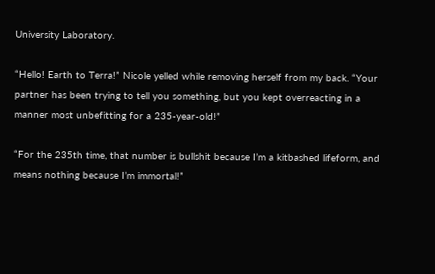University Laboratory.

“Hello! Earth to Terra!” Nicole yelled while removing herself from my back. “Your partner has been trying to tell you something, but you kept overreacting in a manner most unbefitting for a 235-year-old!”

“For the 235th time, that number is bullshit because I’m a kitbashed lifeform, and means nothing because I’m immortal!”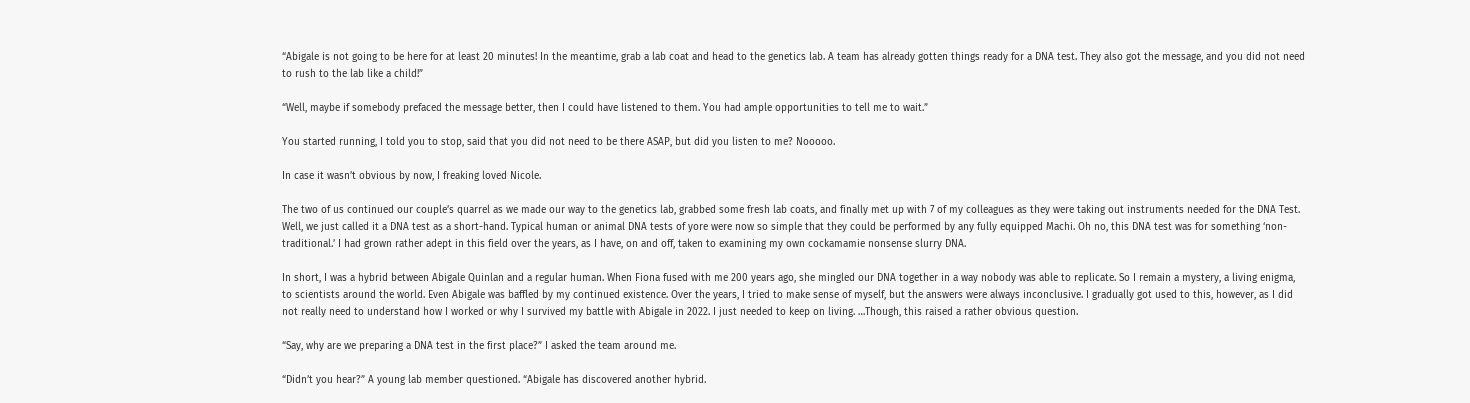“Abigale is not going to be here for at least 20 minutes! In the meantime, grab a lab coat and head to the genetics lab. A team has already gotten things ready for a DNA test. They also got the message, and you did not need to rush to the lab like a child!”

“Well, maybe if somebody prefaced the message better, then I could have listened to them. You had ample opportunities to tell me to wait.”

You started running, I told you to stop, said that you did not need to be there ASAP, but did you listen to me? Nooooo.

In case it wasn’t obvious by now, I freaking loved Nicole.

The two of us continued our couple’s quarrel as we made our way to the genetics lab, grabbed some fresh lab coats, and finally met up with 7 of my colleagues as they were taking out instruments needed for the DNA Test. Well, we just called it a DNA test as a short-hand. Typical human or animal DNA tests of yore were now so simple that they could be performed by any fully equipped Machi. Oh no, this DNA test was for something ‘non-traditional.’ I had grown rather adept in this field over the years, as I have, on and off, taken to examining my own cockamamie nonsense slurry DNA.

In short, I was a hybrid between Abigale Quinlan and a regular human. When Fiona fused with me 200 years ago, she mingled our DNA together in a way nobody was able to replicate. So I remain a mystery, a living enigma, to scientists around the world. Even Abigale was baffled by my continued existence. Over the years, I tried to make sense of myself, but the answers were always inconclusive. I gradually got used to this, however, as I did not really need to understand how I worked or why I survived my battle with Abigale in 2022. I just needed to keep on living. …Though, this raised a rather obvious question.

“Say, why are we preparing a DNA test in the first place?” I asked the team around me.

“Didn’t you hear?” A young lab member questioned. “Abigale has discovered another hybrid.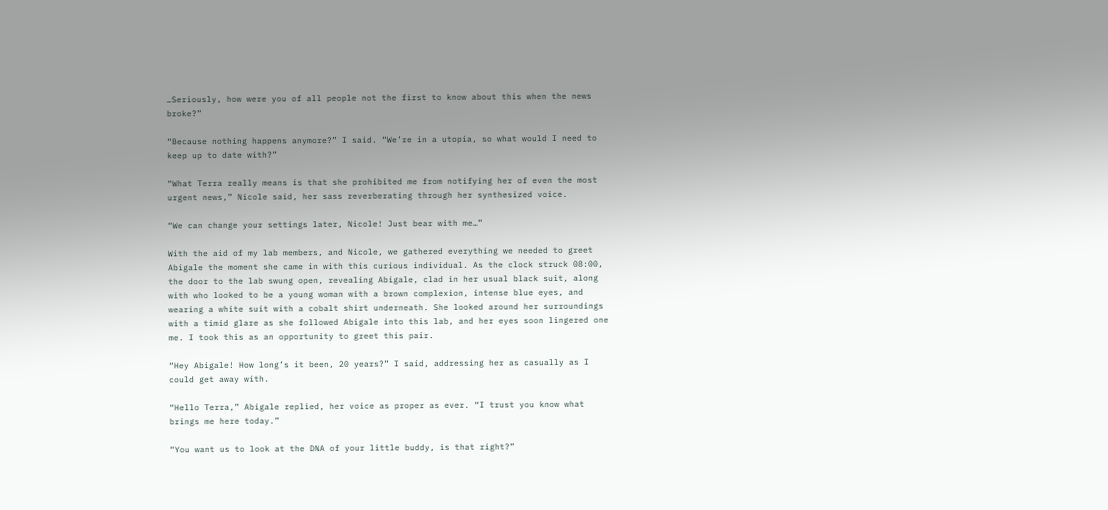…Seriously, how were you of all people not the first to know about this when the news broke?”

“Because nothing happens anymore?” I said. “We’re in a utopia, so what would I need to keep up to date with?”

“What Terra really means is that she prohibited me from notifying her of even the most urgent news,” Nicole said, her sass reverberating through her synthesized voice.

“We can change your settings later, Nicole! Just bear with me…”

With the aid of my lab members, and Nicole, we gathered everything we needed to greet Abigale the moment she came in with this curious individual. As the clock struck 08:00, the door to the lab swung open, revealing Abigale, clad in her usual black suit, along with who looked to be a young woman with a brown complexion, intense blue eyes, and wearing a white suit with a cobalt shirt underneath. She looked around her surroundings with a timid glare as she followed Abigale into this lab, and her eyes soon lingered one me. I took this as an opportunity to greet this pair.

“Hey Abigale! How long’s it been, 20 years?” I said, addressing her as casually as I could get away with.

“Hello Terra,” Abigale replied, her voice as proper as ever. “I trust you know what brings me here today.”

“You want us to look at the DNA of your little buddy, is that right?”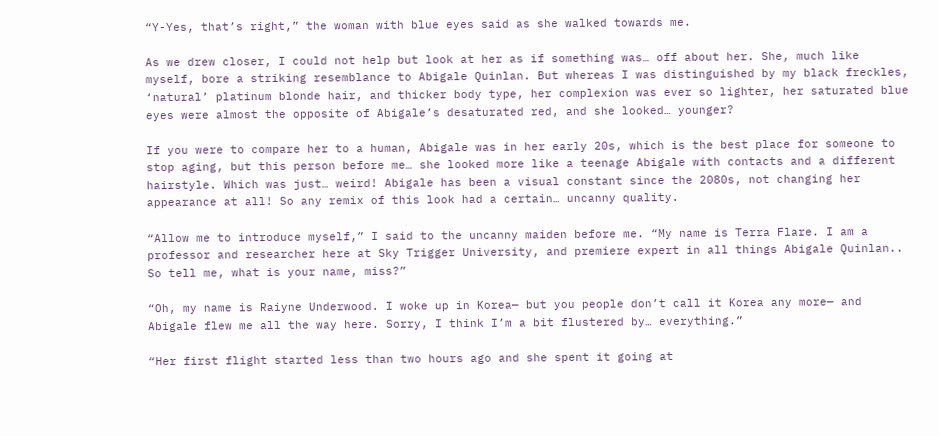“Y-Yes, that’s right,” the woman with blue eyes said as she walked towards me.

As we drew closer, I could not help but look at her as if something was… off about her. She, much like myself, bore a striking resemblance to Abigale Quinlan. But whereas I was distinguished by my black freckles, ‘natural’ platinum blonde hair, and thicker body type, her complexion was ever so lighter, her saturated blue eyes were almost the opposite of Abigale’s desaturated red, and she looked… younger?

If you were to compare her to a human, Abigale was in her early 20s, which is the best place for someone to stop aging, but this person before me… she looked more like a teenage Abigale with contacts and a different hairstyle. Which was just… weird! Abigale has been a visual constant since the 2080s, not changing her appearance at all! So any remix of this look had a certain… uncanny quality.

“Allow me to introduce myself,” I said to the uncanny maiden before me. “My name is Terra Flare. I am a professor and researcher here at Sky Trigger University, and premiere expert in all things Abigale Quinlan.. So tell me, what is your name, miss?”

“Oh, my name is Raiyne Underwood. I woke up in Korea— but you people don’t call it Korea any more— and Abigale flew me all the way here. Sorry, I think I’m a bit flustered by… everything.”

“Her first flight started less than two hours ago and she spent it going at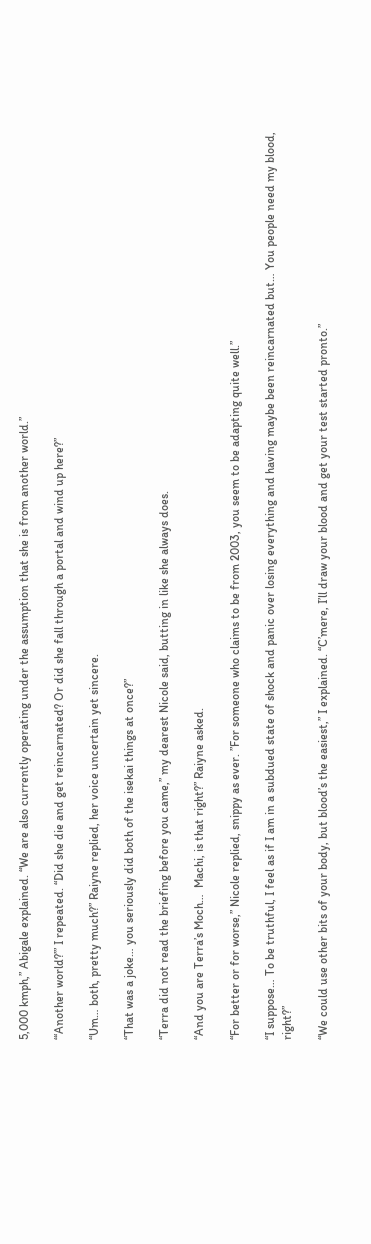5,000 kmph,” Abigale explained. “We are also currently operating under the assumption that she is from another world.”

“‘Another world?’” I repeated. “Did she die and get reincarnated? Or did she fall through a portal and wind up here?”

“Um… both, pretty much?” Raiyne replied, her voice uncertain yet sincere.

“That was a joke… you seriously did both of the isekai things at once?”

“Terra did not read the briefing before you came,” my dearest Nicole said, butting in like she always does.

“And you are Terra’s Moch…  Machi, is that right?” Raiyne asked.

“For better or for worse,” Nicole replied, snippy as ever. ”For someone who claims to be from 2003, you seem to be adapting quite well.”

“I suppose… To be truthful, I feel as if I am in a subdued state of shock and panic over losing everything and having maybe been reincarnated but… You people need my blood, right?”

“We could use other bits of your body, but blood’s the easiest,” I explained. “C’mere, I’ll draw your blood and get your test started pronto.”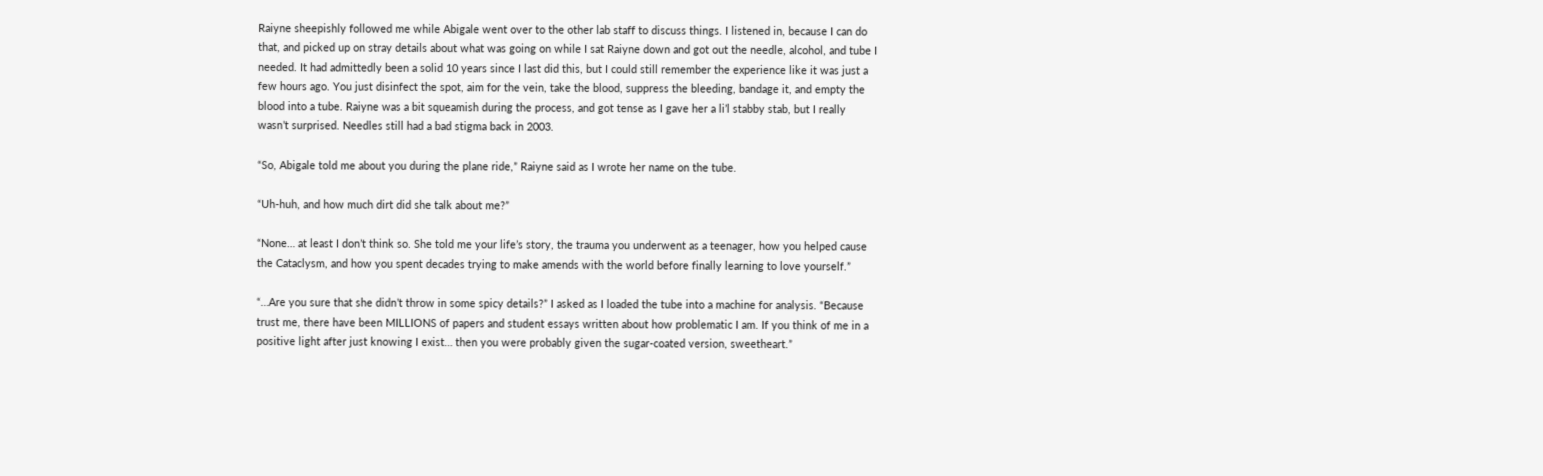Raiyne sheepishly followed me while Abigale went over to the other lab staff to discuss things. I listened in, because I can do that, and picked up on stray details about what was going on while I sat Raiyne down and got out the needle, alcohol, and tube I needed. It had admittedly been a solid 10 years since I last did this, but I could still remember the experience like it was just a few hours ago. You just disinfect the spot, aim for the vein, take the blood, suppress the bleeding, bandage it, and empty the blood into a tube. Raiyne was a bit squeamish during the process, and got tense as I gave her a li’l stabby stab, but I really wasn’t surprised. Needles still had a bad stigma back in 2003.

“So, Abigale told me about you during the plane ride,” Raiyne said as I wrote her name on the tube.

“Uh-huh, and how much dirt did she talk about me?”

“None… at least I don’t think so. She told me your life’s story, the trauma you underwent as a teenager, how you helped cause the Cataclysm, and how you spent decades trying to make amends with the world before finally learning to love yourself.”

“…Are you sure that she didn’t throw in some spicy details?” I asked as I loaded the tube into a machine for analysis. “Because trust me, there have been MILLIONS of papers and student essays written about how problematic I am. If you think of me in a positive light after just knowing I exist… then you were probably given the sugar-coated version, sweetheart.”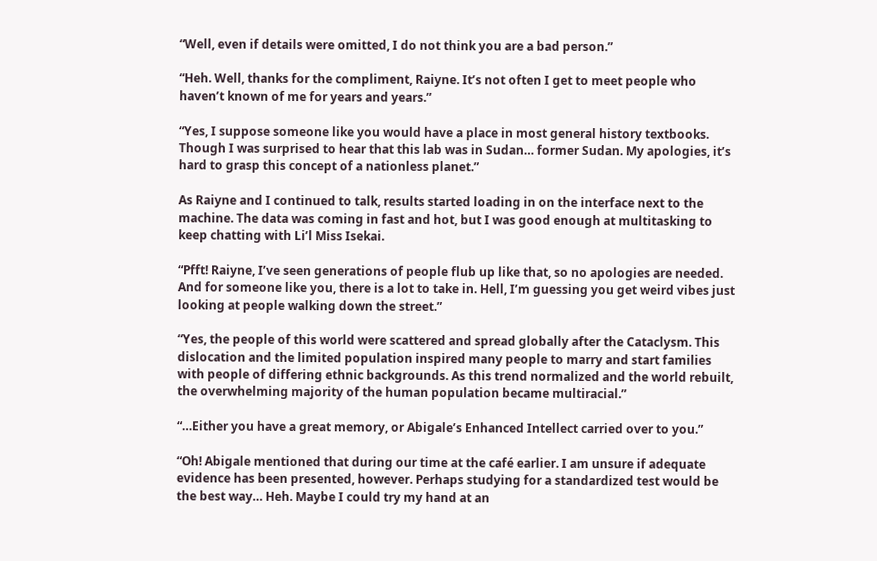“Well, even if details were omitted, I do not think you are a bad person.”

“Heh. Well, thanks for the compliment, Raiyne. It’s not often I get to meet people who haven’t known of me for years and years.”

“Yes, I suppose someone like you would have a place in most general history textbooks. Though I was surprised to hear that this lab was in Sudan… former Sudan. My apologies, it’s hard to grasp this concept of a nationless planet.”

As Raiyne and I continued to talk, results started loading in on the interface next to the machine. The data was coming in fast and hot, but I was good enough at multitasking to keep chatting with Li’l Miss Isekai.

“Pfft! Raiyne, I’ve seen generations of people flub up like that, so no apologies are needed. And for someone like you, there is a lot to take in. Hell, I’m guessing you get weird vibes just looking at people walking down the street.”

“Yes, the people of this world were scattered and spread globally after the Cataclysm. This dislocation and the limited population inspired many people to marry and start families with people of differing ethnic backgrounds. As this trend normalized and the world rebuilt, the overwhelming majority of the human population became multiracial.”

“…Either you have a great memory, or Abigale’s Enhanced Intellect carried over to you.”

“Oh! Abigale mentioned that during our time at the café earlier. I am unsure if adequate evidence has been presented, however. Perhaps studying for a standardized test would be the best way… Heh. Maybe I could try my hand at an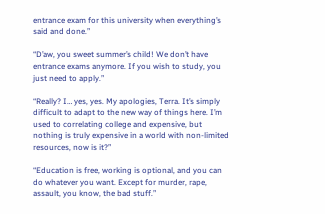entrance exam for this university when everything’s said and done.”

“D’aw, you sweet summer’s child! We don’t have entrance exams anymore. If you wish to study, you just need to apply.”

“Really? I… yes, yes. My apologies, Terra. It’s simply difficult to adapt to the new way of things here. I’m used to correlating college and expensive, but nothing is truly expensive in a world with non-limited resources, now is it?”

“Education is free, working is optional, and you can do whatever you want. Except for murder, rape, assault, you know, the bad stuff.”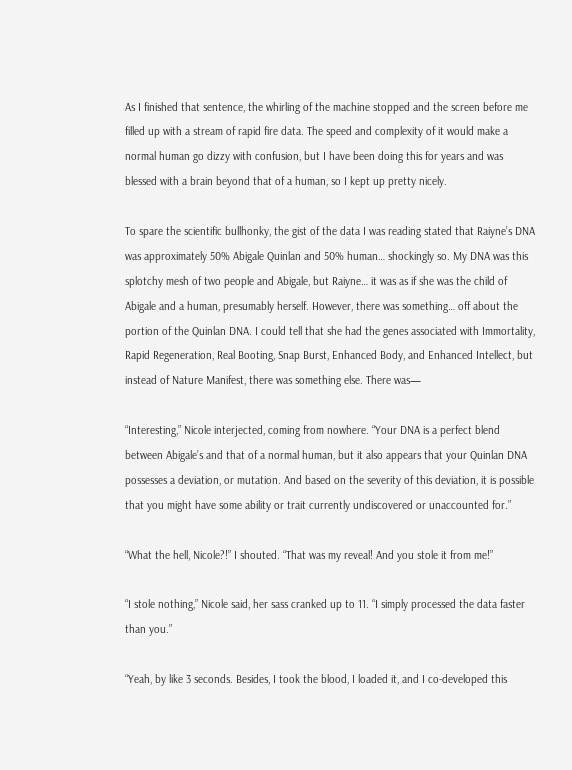As I finished that sentence, the whirling of the machine stopped and the screen before me filled up with a stream of rapid fire data. The speed and complexity of it would make a normal human go dizzy with confusion, but I have been doing this for years and was blessed with a brain beyond that of a human, so I kept up pretty nicely.

To spare the scientific bullhonky, the gist of the data I was reading stated that Raiyne’s DNA was approximately 50% Abigale Quinlan and 50% human… shockingly so. My DNA was this splotchy mesh of two people and Abigale, but Raiyne… it was as if she was the child of Abigale and a human, presumably herself. However, there was something… off about the portion of the Quinlan DNA. I could tell that she had the genes associated with Immortality, Rapid Regeneration, Real Booting, Snap Burst, Enhanced Body, and Enhanced Intellect, but instead of Nature Manifest, there was something else. There was—

“Interesting,” Nicole interjected, coming from nowhere. “Your DNA is a perfect blend between Abigale’s and that of a normal human, but it also appears that your Quinlan DNA possesses a deviation, or mutation. And based on the severity of this deviation, it is possible that you might have some ability or trait currently undiscovered or unaccounted for.”

“What the hell, Nicole?!” I shouted. “That was my reveal! And you stole it from me!”

“I stole nothing,” Nicole said, her sass cranked up to 11. “I simply processed the data faster than you.”

“Yeah, by like 3 seconds. Besides, I took the blood, I loaded it, and I co-developed this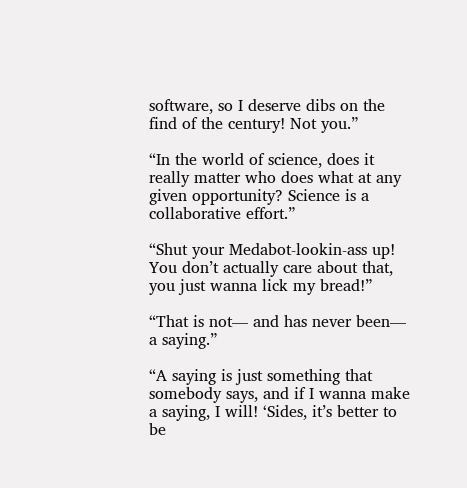software, so I deserve dibs on the find of the century! Not you.”

“In the world of science, does it really matter who does what at any given opportunity? Science is a collaborative effort.”

“Shut your Medabot-lookin-ass up! You don’t actually care about that, you just wanna lick my bread!”

“That is not— and has never been— a saying.”

“A saying is just something that somebody says, and if I wanna make a saying, I will! ‘Sides, it’s better to be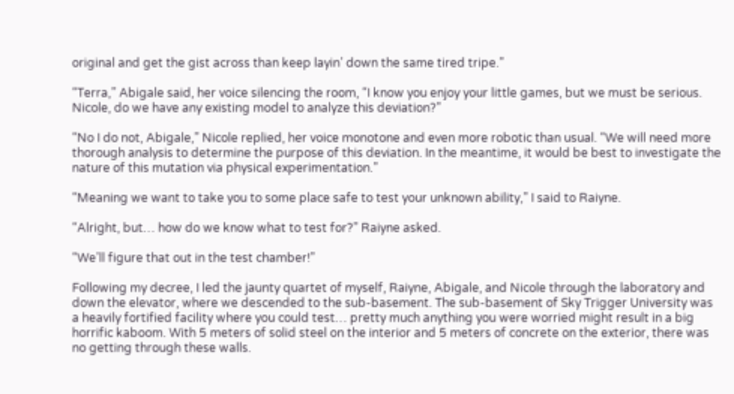original and get the gist across than keep layin’ down the same tired tripe.”

“Terra,” Abigale said, her voice silencing the room, “I know you enjoy your little games, but we must be serious. Nicole, do we have any existing model to analyze this deviation?”

“No I do not, Abigale,” Nicole replied, her voice monotone and even more robotic than usual. “We will need more thorough analysis to determine the purpose of this deviation. In the meantime, it would be best to investigate the nature of this mutation via physical experimentation.”

“Meaning we want to take you to some place safe to test your unknown ability,” I said to Raiyne.

“Alright, but… how do we know what to test for?” Raiyne asked.

“We’ll figure that out in the test chamber!”

Following my decree, I led the jaunty quartet of myself, Raiyne, Abigale, and Nicole through the laboratory and down the elevator, where we descended to the sub-basement. The sub-basement of Sky Trigger University was a heavily fortified facility where you could test… pretty much anything you were worried might result in a big horrific kaboom. With 5 meters of solid steel on the interior and 5 meters of concrete on the exterior, there was no getting through these walls.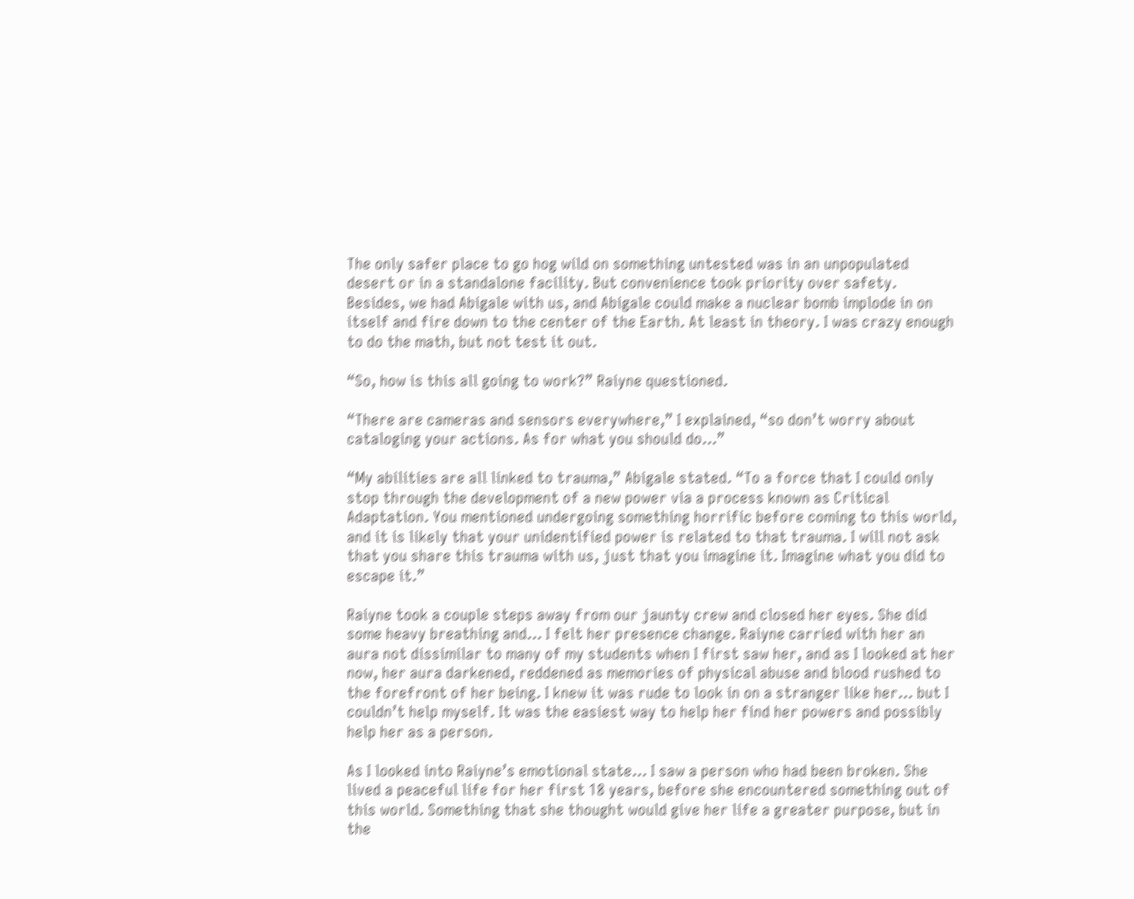The only safer place to go hog wild on something untested was in an unpopulated desert or in a standalone facility. But convenience took priority over safety. Besides, we had Abigale with us, and Abigale could make a nuclear bomb implode in on itself and fire down to the center of the Earth. At least in theory. I was crazy enough to do the math, but not test it out.

“So, how is this all going to work?” Raiyne questioned.

“There are cameras and sensors everywhere,” I explained, “so don’t worry about cataloging your actions. As for what you should do…”

“My abilities are all linked to trauma,” Abigale stated. “To a force that I could only stop through the development of a new power via a process known as Critical Adaptation. You mentioned undergoing something horrific before coming to this world, and it is likely that your unidentified power is related to that trauma. I will not ask that you share this trauma with us, just that you imagine it. Imagine what you did to escape it.”

Raiyne took a couple steps away from our jaunty crew and closed her eyes. She did some heavy breathing and… I felt her presence change. Raiyne carried with her an aura not dissimilar to many of my students when I first saw her, and as I looked at her now, her aura darkened, reddened as memories of physical abuse and blood rushed to the forefront of her being. I knew it was rude to look in on a stranger like her… but I couldn’t help myself. It was the easiest way to help her find her powers and possibly help her as a person.

As I looked into Raiyne’s emotional state… I saw a person who had been broken. She lived a peaceful life for her first 18 years, before she encountered something out of this world. Something that she thought would give her life a greater purpose, but in the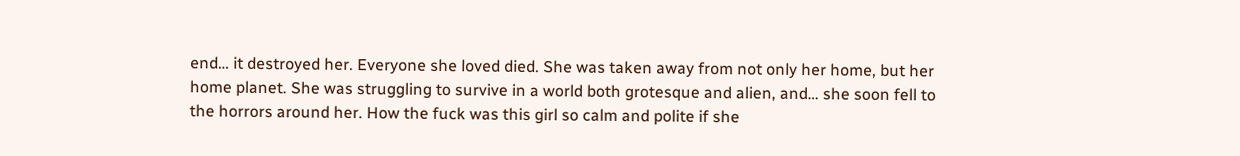end… it destroyed her. Everyone she loved died. She was taken away from not only her home, but her home planet. She was struggling to survive in a world both grotesque and alien, and… she soon fell to the horrors around her. How the fuck was this girl so calm and polite if she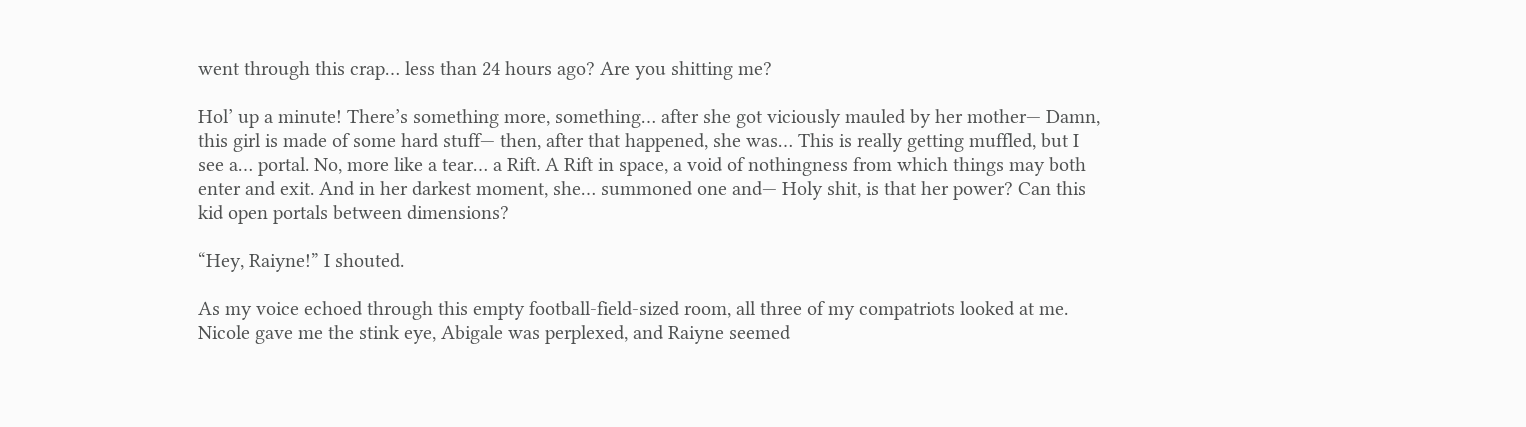went through this crap… less than 24 hours ago? Are you shitting me?

Hol’ up a minute! There’s something more, something… after she got viciously mauled by her mother— Damn, this girl is made of some hard stuff— then, after that happened, she was… This is really getting muffled, but I see a… portal. No, more like a tear… a Rift. A Rift in space, a void of nothingness from which things may both enter and exit. And in her darkest moment, she… summoned one and— Holy shit, is that her power? Can this kid open portals between dimensions?

“Hey, Raiyne!” I shouted.

As my voice echoed through this empty football-field-sized room, all three of my compatriots looked at me. Nicole gave me the stink eye, Abigale was perplexed, and Raiyne seemed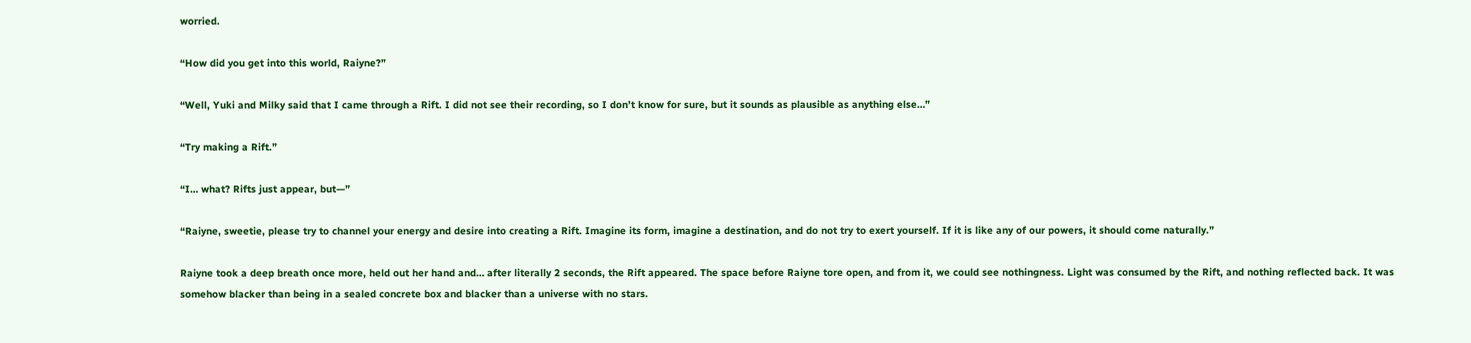worried.

“How did you get into this world, Raiyne?”

“Well, Yuki and Milky said that I came through a Rift. I did not see their recording, so I don’t know for sure, but it sounds as plausible as anything else…”

“Try making a Rift.”

“I… what? Rifts just appear, but—”

“Raiyne, sweetie, please try to channel your energy and desire into creating a Rift. Imagine its form, imagine a destination, and do not try to exert yourself. If it is like any of our powers, it should come naturally.”

Raiyne took a deep breath once more, held out her hand and… after literally 2 seconds, the Rift appeared. The space before Raiyne tore open, and from it, we could see nothingness. Light was consumed by the Rift, and nothing reflected back. It was somehow blacker than being in a sealed concrete box and blacker than a universe with no stars.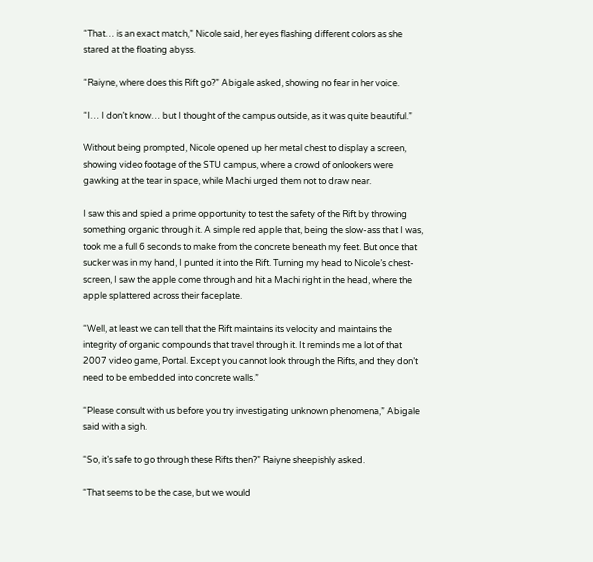“That… is an exact match,” Nicole said, her eyes flashing different colors as she stared at the floating abyss.

“Raiyne, where does this Rift go?” Abigale asked, showing no fear in her voice.

“I… I don’t know… but I thought of the campus outside, as it was quite beautiful.”

Without being prompted, Nicole opened up her metal chest to display a screen, showing video footage of the STU campus, where a crowd of onlookers were gawking at the tear in space, while Machi urged them not to draw near.

I saw this and spied a prime opportunity to test the safety of the Rift by throwing something organic through it. A simple red apple that, being the slow-ass that I was, took me a full 6 seconds to make from the concrete beneath my feet. But once that sucker was in my hand, I punted it into the Rift. Turning my head to Nicole’s chest-screen, I saw the apple come through and hit a Machi right in the head, where the apple splattered across their faceplate.

“Well, at least we can tell that the Rift maintains its velocity and maintains the integrity of organic compounds that travel through it. It reminds me a lot of that 2007 video game, Portal. Except you cannot look through the Rifts, and they don’t need to be embedded into concrete walls.”

“Please consult with us before you try investigating unknown phenomena,” Abigale said with a sigh.

“So, it’s safe to go through these Rifts then?” Raiyne sheepishly asked.

“That seems to be the case, but we would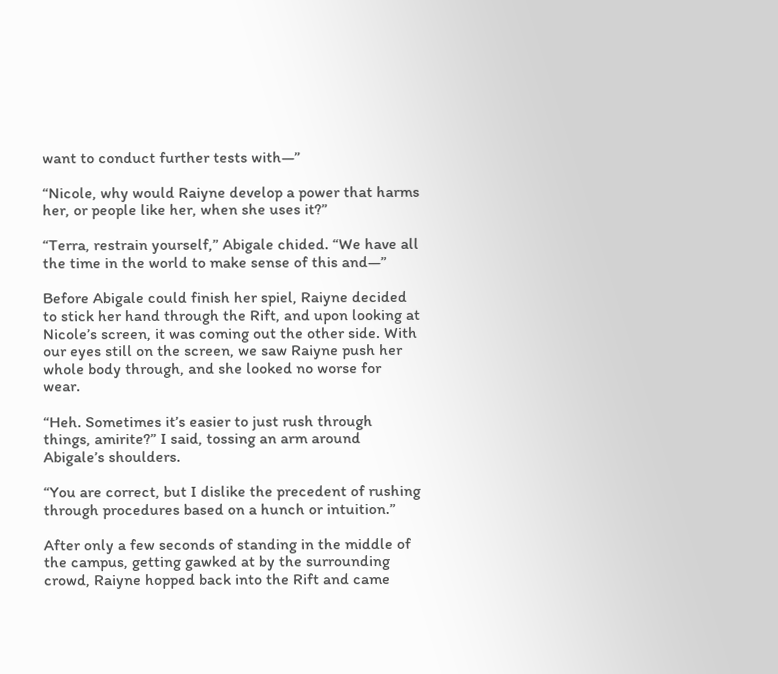want to conduct further tests with—”

“Nicole, why would Raiyne develop a power that harms her, or people like her, when she uses it?”

“Terra, restrain yourself,” Abigale chided. “We have all the time in the world to make sense of this and—”

Before Abigale could finish her spiel, Raiyne decided to stick her hand through the Rift, and upon looking at Nicole’s screen, it was coming out the other side. With our eyes still on the screen, we saw Raiyne push her whole body through, and she looked no worse for wear.

“Heh. Sometimes it’s easier to just rush through things, amirite?” I said, tossing an arm around Abigale’s shoulders.

“You are correct, but I dislike the precedent of rushing through procedures based on a hunch or intuition.”

After only a few seconds of standing in the middle of the campus, getting gawked at by the surrounding crowd, Raiyne hopped back into the Rift and came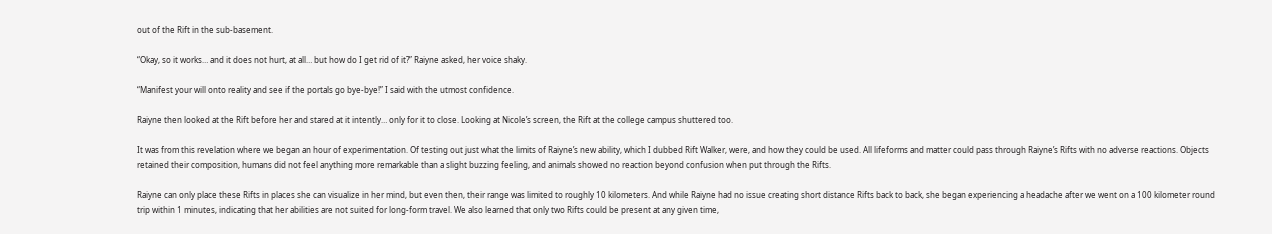out of the Rift in the sub-basement.

“Okay, so it works… and it does not hurt, at all… but how do I get rid of it?” Raiyne asked, her voice shaky.

“Manifest your will onto reality and see if the portals go bye-bye!” I said with the utmost confidence.

Raiyne then looked at the Rift before her and stared at it intently… only for it to close. Looking at Nicole’s screen, the Rift at the college campus shuttered too.

It was from this revelation where we began an hour of experimentation. Of testing out just what the limits of Raiyne’s new ability, which I dubbed Rift Walker, were, and how they could be used. All lifeforms and matter could pass through Raiyne’s Rifts with no adverse reactions. Objects retained their composition, humans did not feel anything more remarkable than a slight buzzing feeling, and animals showed no reaction beyond confusion when put through the Rifts.

Raiyne can only place these Rifts in places she can visualize in her mind, but even then, their range was limited to roughly 10 kilometers. And while Raiyne had no issue creating short distance Rifts back to back, she began experiencing a headache after we went on a 100 kilometer round trip within 1 minutes, indicating that her abilities are not suited for long-form travel. We also learned that only two Rifts could be present at any given time,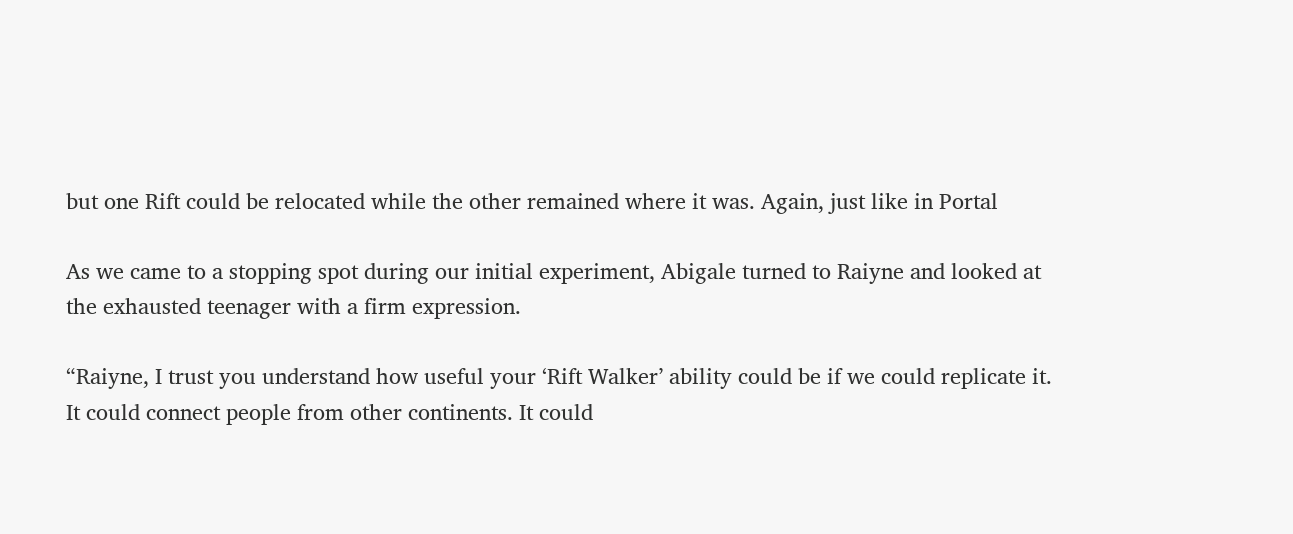but one Rift could be relocated while the other remained where it was. Again, just like in Portal

As we came to a stopping spot during our initial experiment, Abigale turned to Raiyne and looked at the exhausted teenager with a firm expression.

“Raiyne, I trust you understand how useful your ‘Rift Walker’ ability could be if we could replicate it. It could connect people from other continents. It could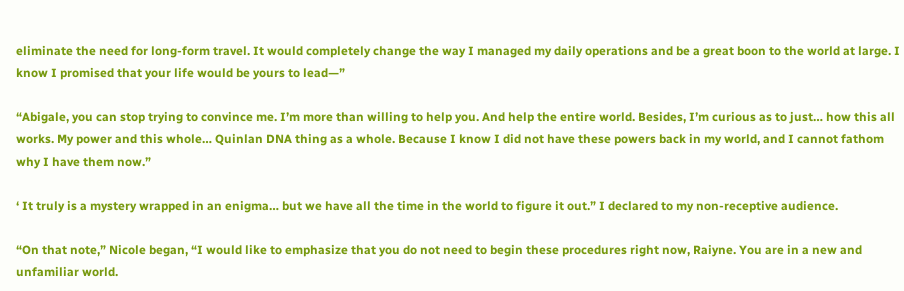eliminate the need for long-form travel. It would completely change the way I managed my daily operations and be a great boon to the world at large. I know I promised that your life would be yours to lead—”

“Abigale, you can stop trying to convince me. I’m more than willing to help you. And help the entire world. Besides, I’m curious as to just… how this all works. My power and this whole… Quinlan DNA thing as a whole. Because I know I did not have these powers back in my world, and I cannot fathom why I have them now.”

‘ It truly is a mystery wrapped in an enigma… but we have all the time in the world to figure it out.” I declared to my non-receptive audience.

“On that note,” Nicole began, “I would like to emphasize that you do not need to begin these procedures right now, Raiyne. You are in a new and unfamiliar world.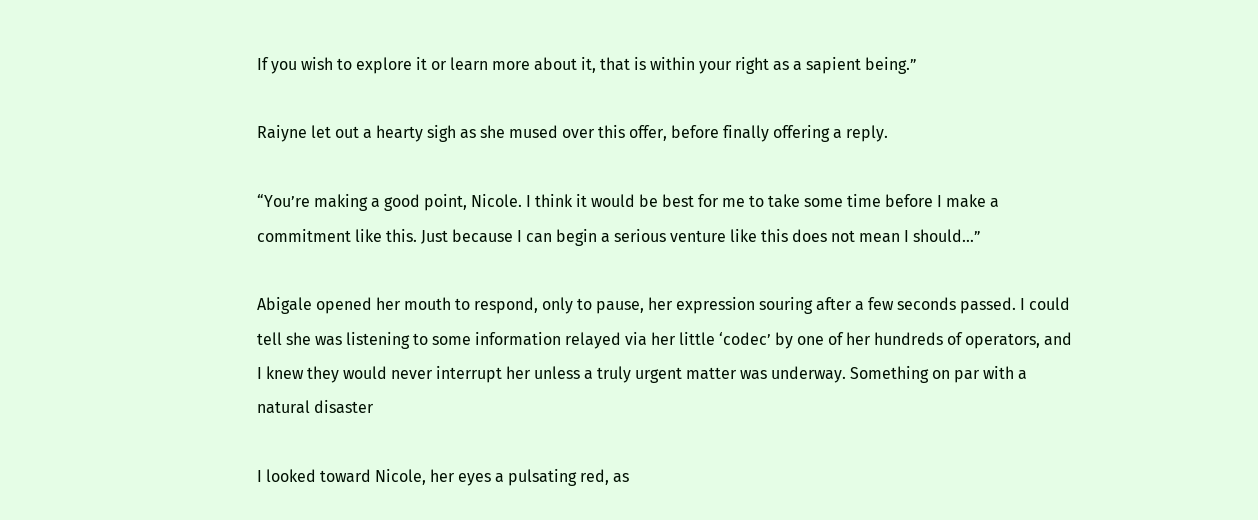If you wish to explore it or learn more about it, that is within your right as a sapient being.”

Raiyne let out a hearty sigh as she mused over this offer, before finally offering a reply.

“You’re making a good point, Nicole. I think it would be best for me to take some time before I make a commitment like this. Just because I can begin a serious venture like this does not mean I should…”

Abigale opened her mouth to respond, only to pause, her expression souring after a few seconds passed. I could tell she was listening to some information relayed via her little ‘codec’ by one of her hundreds of operators, and I knew they would never interrupt her unless a truly urgent matter was underway. Something on par with a natural disaster

I looked toward Nicole, her eyes a pulsating red, as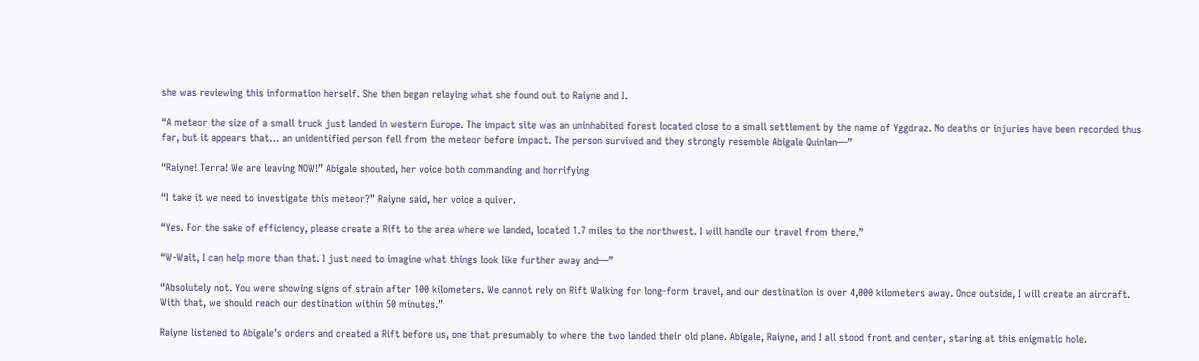she was reviewing this information herself. She then began relaying what she found out to Raiyne and I.

“A meteor the size of a small truck just landed in western Europe. The impact site was an uninhabited forest located close to a small settlement by the name of Yggdraz. No deaths or injuries have been recorded thus far, but it appears that… an unidentified person fell from the meteor before impact. The person survived and they strongly resemble Abigale Quinlan—”

“Raiyne! Terra! We are leaving NOW!” Abigale shouted, her voice both commanding and horrifying

“I take it we need to investigate this meteor?” Raiyne said, her voice a quiver.

“Yes. For the sake of efficiency, please create a Rift to the area where we landed, located 1.7 miles to the northwest. I will handle our travel from there.”

“W-Wait, I can help more than that. I just need to imagine what things look like further away and—”

“Absolutely not. You were showing signs of strain after 100 kilometers. We cannot rely on Rift Walking for long-form travel, and our destination is over 4,000 kilometers away. Once outside, I will create an aircraft. With that, we should reach our destination within 50 minutes.”

Raiyne listened to Abigale’s orders and created a Rift before us, one that presumably to where the two landed their old plane. Abigale, Raiyne, and I all stood front and center, staring at this enigmatic hole.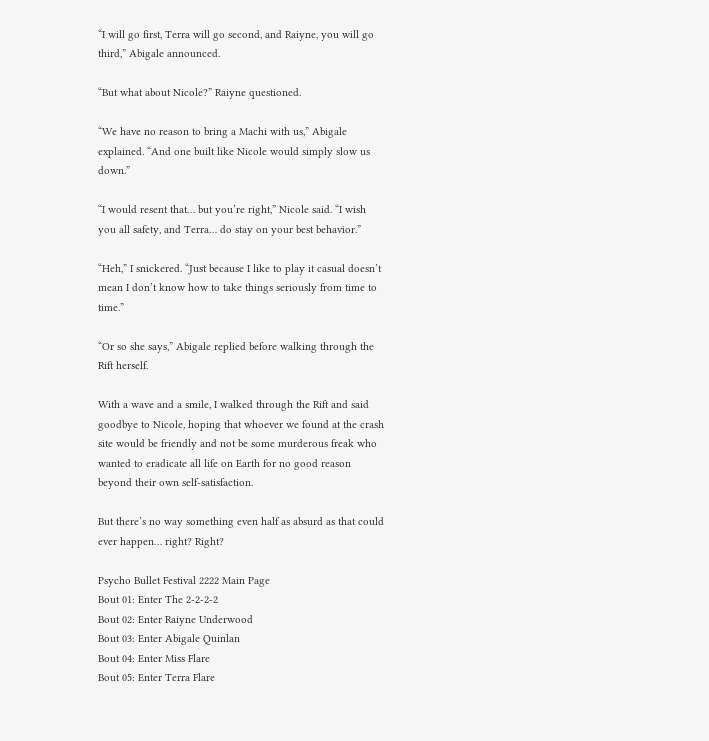“I will go first, Terra will go second, and Raiyne, you will go third,” Abigale announced.

“But what about Nicole?” Raiyne questioned.

“We have no reason to bring a Machi with us,” Abigale explained. “And one built like Nicole would simply slow us down.”

“I would resent that… but you’re right,” Nicole said. “I wish you all safety, and Terra… do stay on your best behavior.”

“Heh,” I snickered. “Just because I like to play it casual doesn’t mean I don’t know how to take things seriously from time to time.”

“Or so she says,” Abigale replied before walking through the Rift herself.

With a wave and a smile, I walked through the Rift and said goodbye to Nicole, hoping that whoever we found at the crash site would be friendly and not be some murderous freak who wanted to eradicate all life on Earth for no good reason beyond their own self-satisfaction.

But there’s no way something even half as absurd as that could ever happen… right? Right?

Psycho Bullet Festival 2222 Main Page
Bout 01: Enter The 2-2-2-2
Bout 02: Enter Raiyne Underwood
Bout 03: Enter Abigale Quinlan
Bout 04: Enter Miss Flare
Bout 05: Enter Terra Flare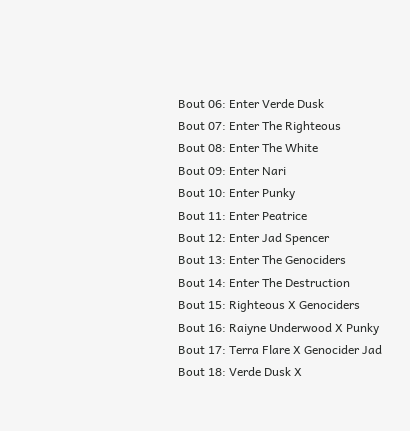Bout 06: Enter Verde Dusk
Bout 07: Enter The Righteous
Bout 08: Enter The White
Bout 09: Enter Nari
Bout 10: Enter Punky
Bout 11: Enter Peatrice
Bout 12: Enter Jad Spencer
Bout 13: Enter The Genociders
Bout 14: Enter The Destruction
Bout 15: Righteous X Genociders
Bout 16: Raiyne Underwood X Punky
Bout 17: Terra Flare X Genocider Jad
Bout 18: Verde Dusk X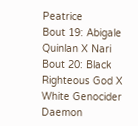Peatrice
Bout 19: Abigale Quinlan X Nari
Bout 20: Black Righteous God X White Genocider Daemon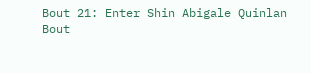Bout 21: Enter Shin Abigale Quinlan
Bout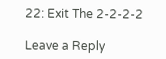22: Exit The 2-2-2-2

Leave a Reply